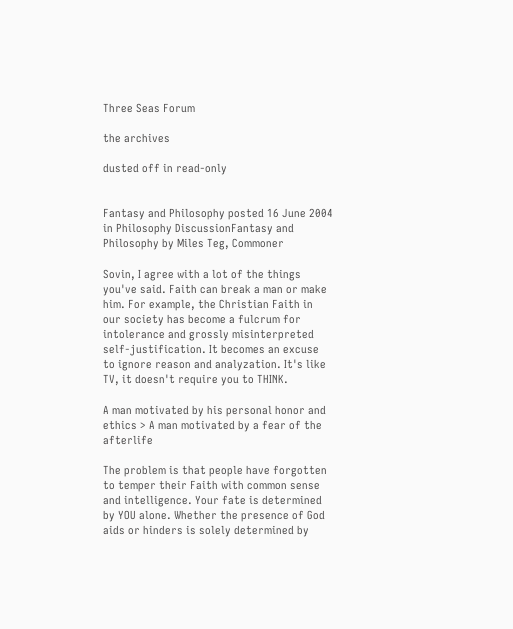Three Seas Forum

the archives

dusted off in read-only


Fantasy and Philosophy posted 16 June 2004 in Philosophy DiscussionFantasy and Philosophy by Miles Teg, Commoner

Sovin, I agree with a lot of the things you've said. Faith can break a man or make him. For example, the Christian Faith in our society has become a fulcrum for intolerance and grossly misinterpreted self-justification. It becomes an excuse to ignore reason and analyzation. It's like TV, it doesn't require you to THINK.

A man motivated by his personal honor and ethics > A man motivated by a fear of the afterlife

The problem is that people have forgotten to temper their Faith with common sense and intelligence. Your fate is determined by YOU alone. Whether the presence of God aids or hinders is solely determined by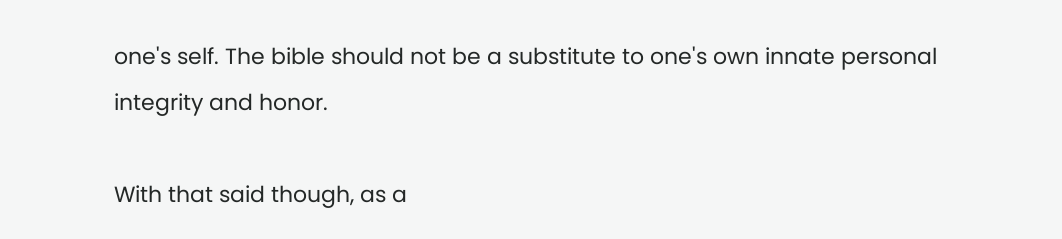one's self. The bible should not be a substitute to one's own innate personal integrity and honor.

With that said though, as a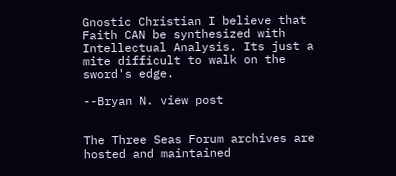Gnostic Christian I believe that Faith CAN be synthesized with Intellectual Analysis. Its just a mite difficult to walk on the sword's edge.

--Bryan N. view post


The Three Seas Forum archives are hosted and maintained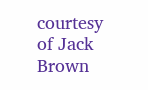courtesy of Jack Brown